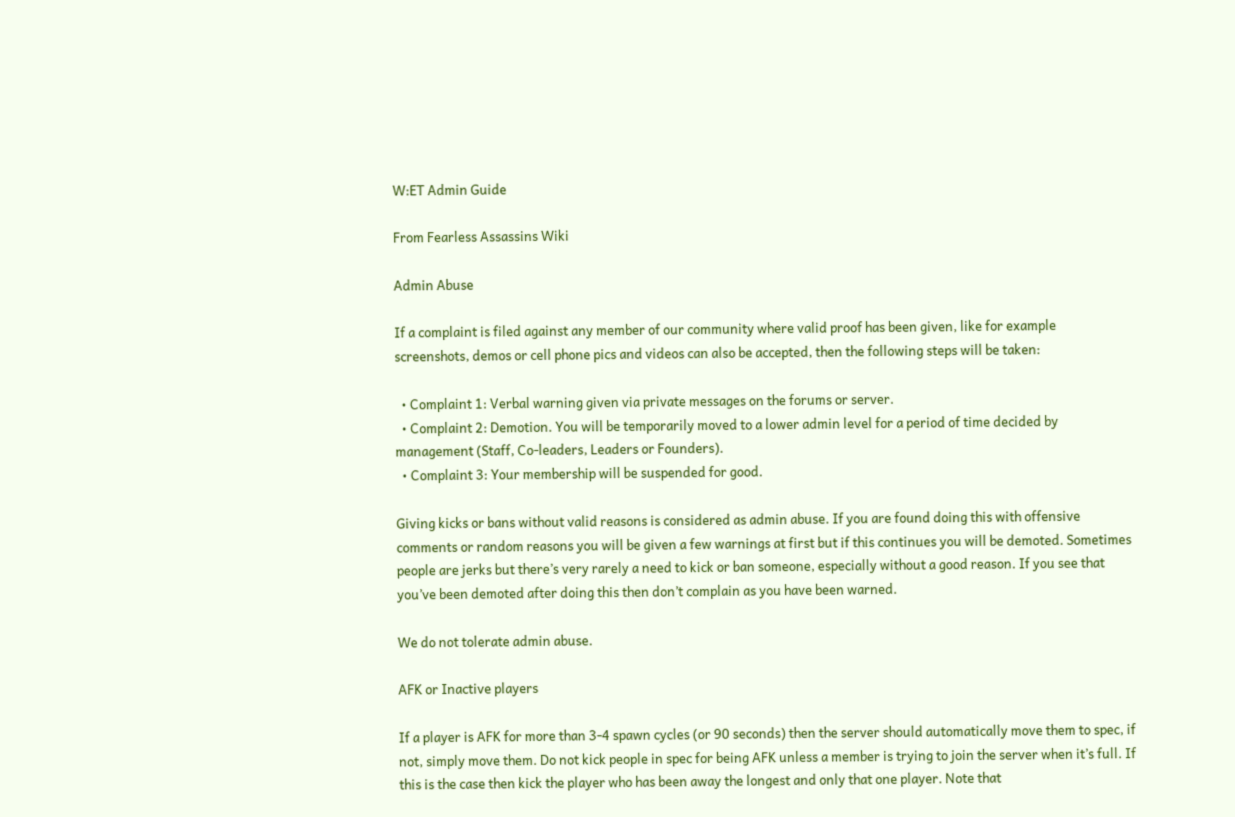W:ET Admin Guide

From Fearless Assassins Wiki

Admin Abuse

If a complaint is filed against any member of our community where valid proof has been given, like for example screenshots, demos or cell phone pics and videos can also be accepted, then the following steps will be taken:

  • Complaint 1: Verbal warning given via private messages on the forums or server.
  • Complaint 2: Demotion. You will be temporarily moved to a lower admin level for a period of time decided by management (Staff, Co-leaders, Leaders or Founders).
  • Complaint 3: Your membership will be suspended for good.

Giving kicks or bans without valid reasons is considered as admin abuse. If you are found doing this with offensive comments or random reasons you will be given a few warnings at first but if this continues you will be demoted. Sometimes people are jerks but there’s very rarely a need to kick or ban someone, especially without a good reason. If you see that you’ve been demoted after doing this then don’t complain as you have been warned.

We do not tolerate admin abuse.

AFK or Inactive players

If a player is AFK for more than 3-4 spawn cycles (or 90 seconds) then the server should automatically move them to spec, if not, simply move them. Do not kick people in spec for being AFK unless a member is trying to join the server when it’s full. If this is the case then kick the player who has been away the longest and only that one player. Note that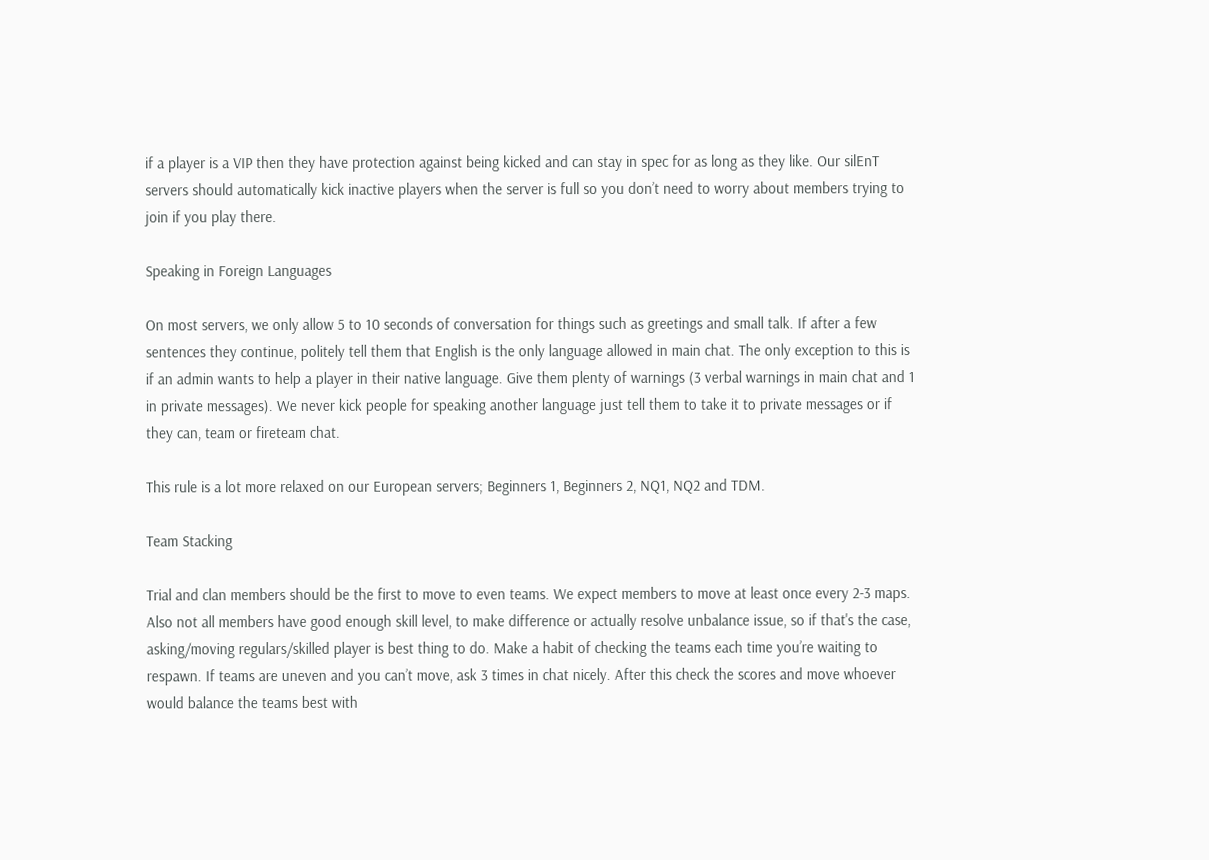if a player is a VIP then they have protection against being kicked and can stay in spec for as long as they like. Our silEnT servers should automatically kick inactive players when the server is full so you don’t need to worry about members trying to join if you play there.

Speaking in Foreign Languages

On most servers, we only allow 5 to 10 seconds of conversation for things such as greetings and small talk. If after a few sentences they continue, politely tell them that English is the only language allowed in main chat. The only exception to this is if an admin wants to help a player in their native language. Give them plenty of warnings (3 verbal warnings in main chat and 1 in private messages). We never kick people for speaking another language just tell them to take it to private messages or if they can, team or fireteam chat.

This rule is a lot more relaxed on our European servers; Beginners 1, Beginners 2, NQ1, NQ2 and TDM.

Team Stacking

Trial and clan members should be the first to move to even teams. We expect members to move at least once every 2-3 maps. Also not all members have good enough skill level, to make difference or actually resolve unbalance issue, so if that's the case, asking/moving regulars/skilled player is best thing to do. Make a habit of checking the teams each time you’re waiting to respawn. If teams are uneven and you can’t move, ask 3 times in chat nicely. After this check the scores and move whoever would balance the teams best with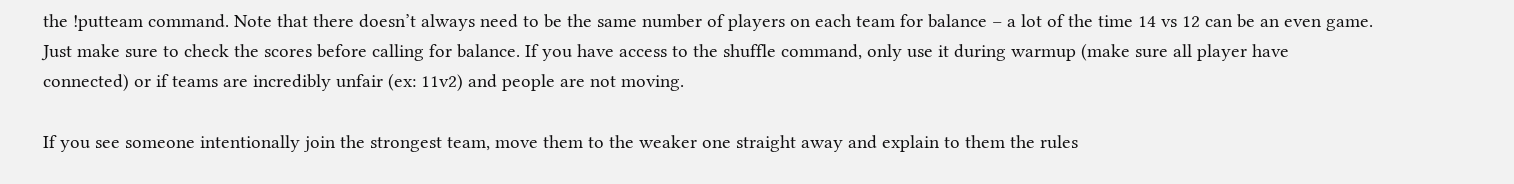the !putteam command. Note that there doesn’t always need to be the same number of players on each team for balance – a lot of the time 14 vs 12 can be an even game. Just make sure to check the scores before calling for balance. If you have access to the shuffle command, only use it during warmup (make sure all player have connected) or if teams are incredibly unfair (ex: 11v2) and people are not moving.

If you see someone intentionally join the strongest team, move them to the weaker one straight away and explain to them the rules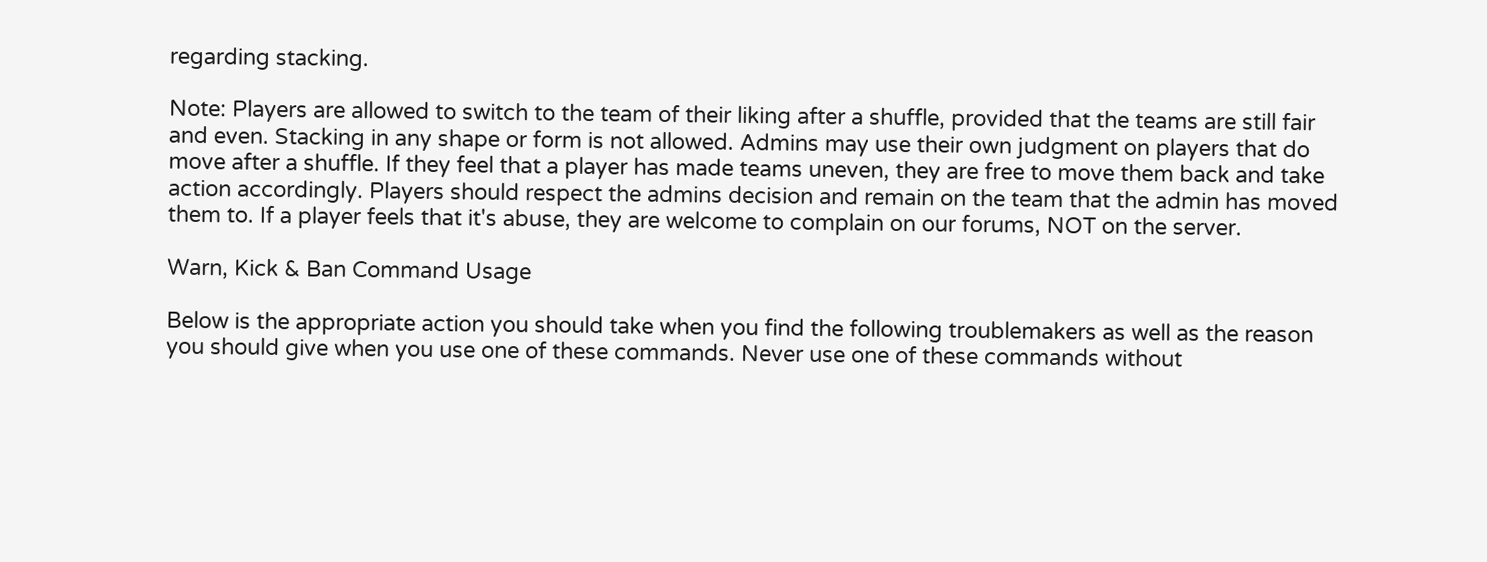regarding stacking.

Note: Players are allowed to switch to the team of their liking after a shuffle, provided that the teams are still fair and even. Stacking in any shape or form is not allowed. Admins may use their own judgment on players that do move after a shuffle. If they feel that a player has made teams uneven, they are free to move them back and take action accordingly. Players should respect the admins decision and remain on the team that the admin has moved them to. If a player feels that it's abuse, they are welcome to complain on our forums, NOT on the server.

Warn, Kick & Ban Command Usage

Below is the appropriate action you should take when you find the following troublemakers as well as the reason you should give when you use one of these commands. Never use one of these commands without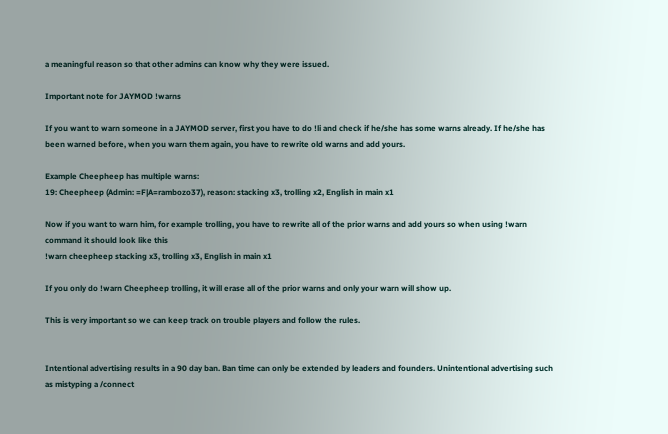a meaningful reason so that other admins can know why they were issued.

Important note for JAYMOD !warns

If you want to warn someone in a JAYMOD server, first you have to do !li and check if he/she has some warns already. If he/she has been warned before, when you warn them again, you have to rewrite old warns and add yours.

Example Cheepheep has multiple warns:
19: Cheepheep (Admin: =F|A=rambozo37), reason: stacking x3, trolling x2, English in main x1

Now if you want to warn him, for example trolling, you have to rewrite all of the prior warns and add yours so when using !warn command it should look like this
!warn cheepheep stacking x3, trolling x3, English in main x1

If you only do !warn Cheepheep trolling, it will erase all of the prior warns and only your warn will show up.

This is very important so we can keep track on trouble players and follow the rules.


Intentional advertising results in a 90 day ban. Ban time can only be extended by leaders and founders. Unintentional advertising such as mistyping a /connect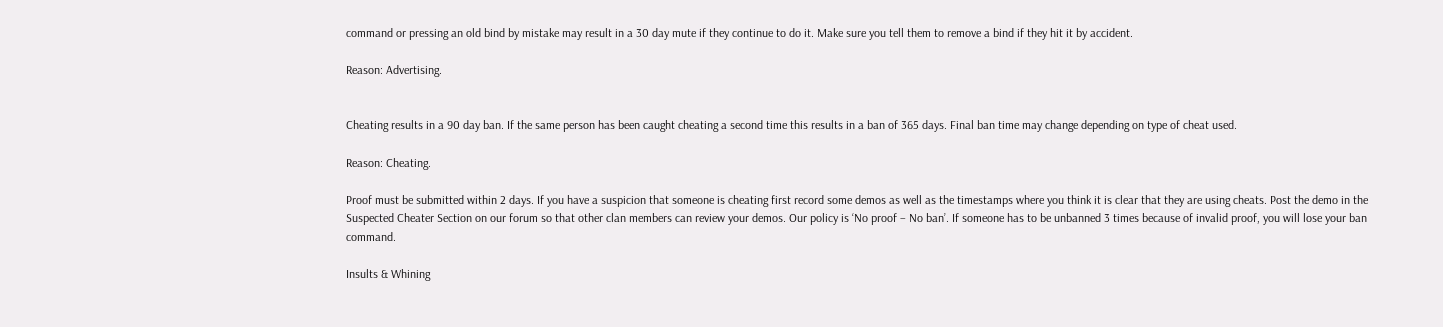command or pressing an old bind by mistake may result in a 30 day mute if they continue to do it. Make sure you tell them to remove a bind if they hit it by accident.

Reason: Advertising.


Cheating results in a 90 day ban. If the same person has been caught cheating a second time this results in a ban of 365 days. Final ban time may change depending on type of cheat used.

Reason: Cheating.

Proof must be submitted within 2 days. If you have a suspicion that someone is cheating first record some demos as well as the timestamps where you think it is clear that they are using cheats. Post the demo in the Suspected Cheater Section on our forum so that other clan members can review your demos. Our policy is ‘No proof – No ban’. If someone has to be unbanned 3 times because of invalid proof, you will lose your ban command.

Insults & Whining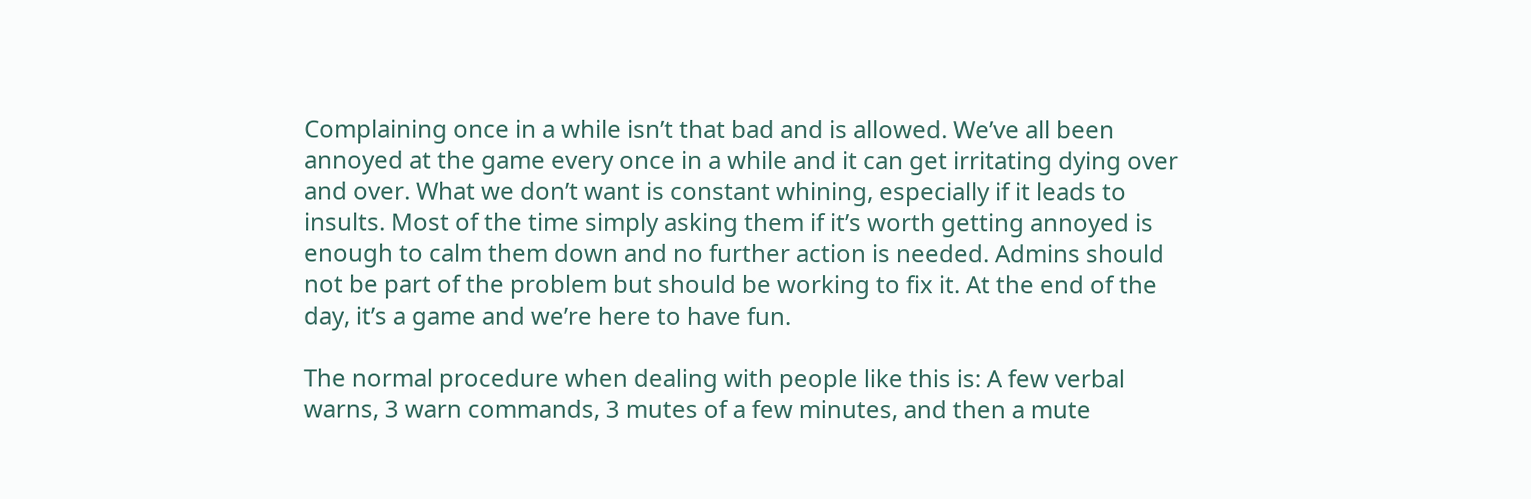Complaining once in a while isn’t that bad and is allowed. We’ve all been annoyed at the game every once in a while and it can get irritating dying over and over. What we don’t want is constant whining, especially if it leads to insults. Most of the time simply asking them if it’s worth getting annoyed is enough to calm them down and no further action is needed. Admins should not be part of the problem but should be working to fix it. At the end of the day, it’s a game and we’re here to have fun.

The normal procedure when dealing with people like this is: A few verbal warns, 3 warn commands, 3 mutes of a few minutes, and then a mute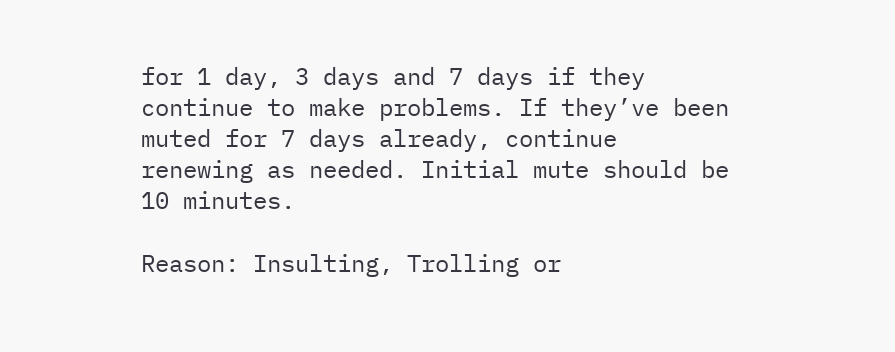for 1 day, 3 days and 7 days if they continue to make problems. If they’ve been muted for 7 days already, continue renewing as needed. Initial mute should be 10 minutes.

Reason: Insulting, Trolling or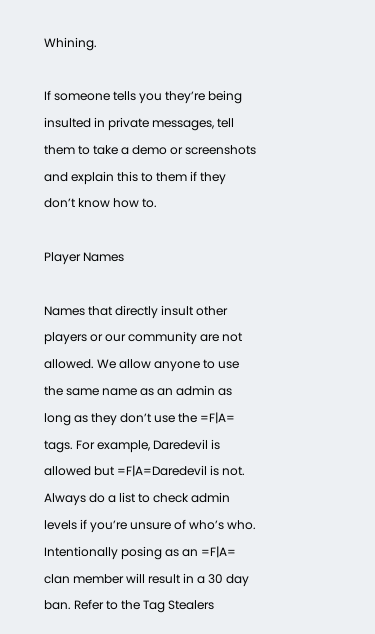Whining.

If someone tells you they’re being insulted in private messages, tell them to take a demo or screenshots and explain this to them if they don’t know how to.

Player Names

Names that directly insult other players or our community are not allowed. We allow anyone to use the same name as an admin as long as they don’t use the =F|A= tags. For example, Daredevil is allowed but =F|A=Daredevil is not. Always do a list to check admin levels if you’re unsure of who’s who. Intentionally posing as an =F|A= clan member will result in a 30 day ban. Refer to the Tag Stealers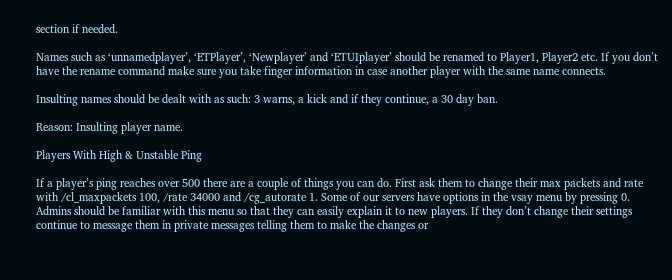section if needed.

Names such as ‘unnamedplayer’, ‘ETPlayer’, ‘Newplayer’ and ‘ETUIplayer’ should be renamed to Player1, Player2 etc. If you don’t have the rename command make sure you take finger information in case another player with the same name connects.

Insulting names should be dealt with as such: 3 warns, a kick and if they continue, a 30 day ban.

Reason: Insulting player name.

Players With High & Unstable Ping

If a player’s ping reaches over 500 there are a couple of things you can do. First ask them to change their max packets and rate with /cl_maxpackets 100, /rate 34000 and /cg_autorate 1. Some of our servers have options in the vsay menu by pressing 0. Admins should be familiar with this menu so that they can easily explain it to new players. If they don’t change their settings continue to message them in private messages telling them to make the changes or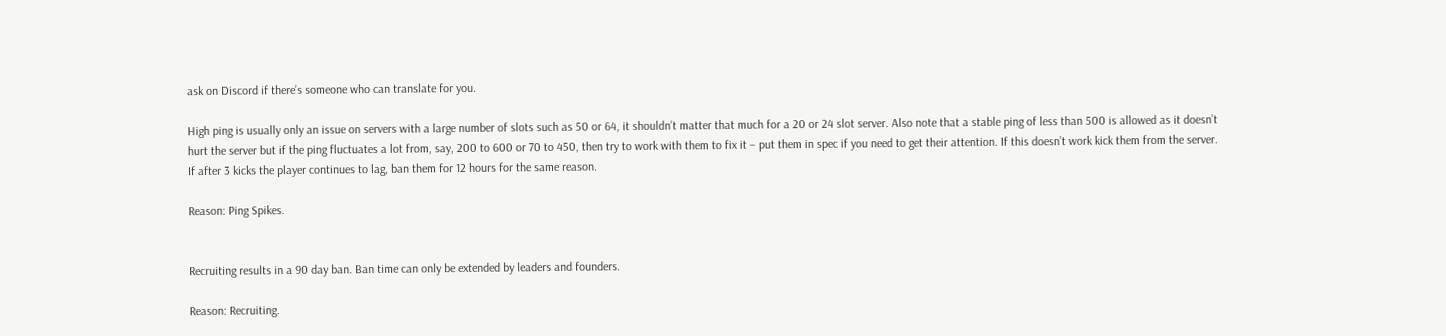ask on Discord if there’s someone who can translate for you.

High ping is usually only an issue on servers with a large number of slots such as 50 or 64, it shouldn’t matter that much for a 20 or 24 slot server. Also note that a stable ping of less than 500 is allowed as it doesn’t hurt the server but if the ping fluctuates a lot from, say, 200 to 600 or 70 to 450, then try to work with them to fix it – put them in spec if you need to get their attention. If this doesn’t work kick them from the server. If after 3 kicks the player continues to lag, ban them for 12 hours for the same reason.

Reason: Ping Spikes.


Recruiting results in a 90 day ban. Ban time can only be extended by leaders and founders.

Reason: Recruiting.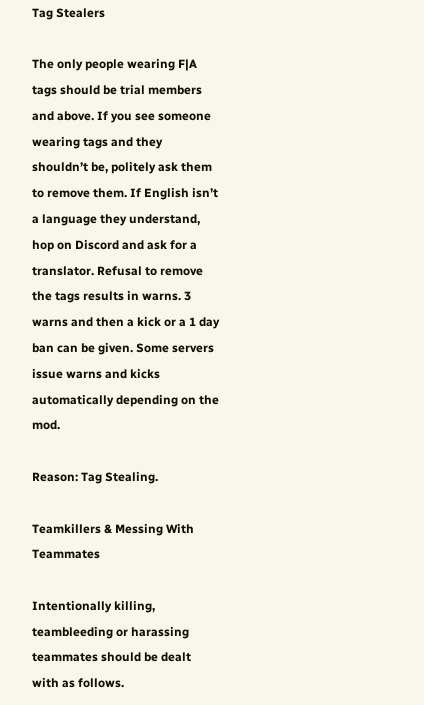Tag Stealers

The only people wearing F|A tags should be trial members and above. If you see someone wearing tags and they shouldn’t be, politely ask them to remove them. If English isn’t a language they understand, hop on Discord and ask for a translator. Refusal to remove the tags results in warns. 3 warns and then a kick or a 1 day ban can be given. Some servers issue warns and kicks automatically depending on the mod.

Reason: Tag Stealing.

Teamkillers & Messing With Teammates

Intentionally killing, teambleeding or harassing teammates should be dealt with as follows.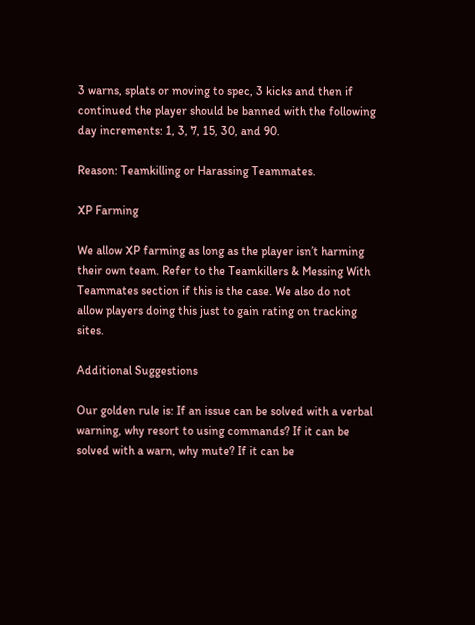3 warns, splats or moving to spec, 3 kicks and then if continued the player should be banned with the following day increments: 1, 3, 7, 15, 30, and 90.

Reason: Teamkilling or Harassing Teammates.

XP Farming

We allow XP farming as long as the player isn’t harming their own team. Refer to the Teamkillers & Messing With Teammates section if this is the case. We also do not allow players doing this just to gain rating on tracking sites.

Additional Suggestions

Our golden rule is: If an issue can be solved with a verbal warning, why resort to using commands? If it can be solved with a warn, why mute? If it can be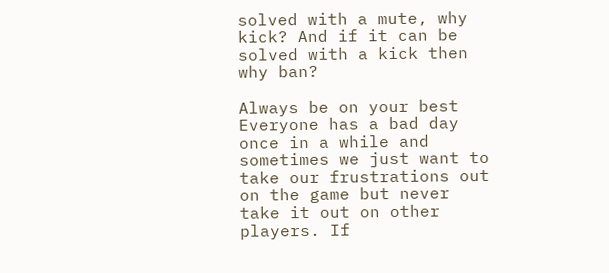solved with a mute, why kick? And if it can be solved with a kick then why ban?

Always be on your best Everyone has a bad day once in a while and sometimes we just want to take our frustrations out on the game but never take it out on other players. If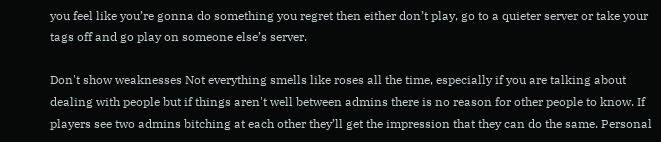you feel like you’re gonna do something you regret then either don’t play, go to a quieter server or take your tags off and go play on someone else’s server.

Don't show weaknesses Not everything smells like roses all the time, especially if you are talking about dealing with people but if things aren't well between admins there is no reason for other people to know. If players see two admins bitching at each other they’ll get the impression that they can do the same. Personal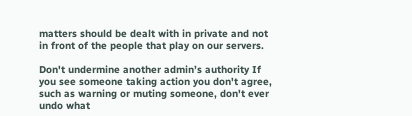matters should be dealt with in private and not in front of the people that play on our servers.

Don't undermine another admin’s authority If you see someone taking action you don't agree, such as warning or muting someone, don't ever undo what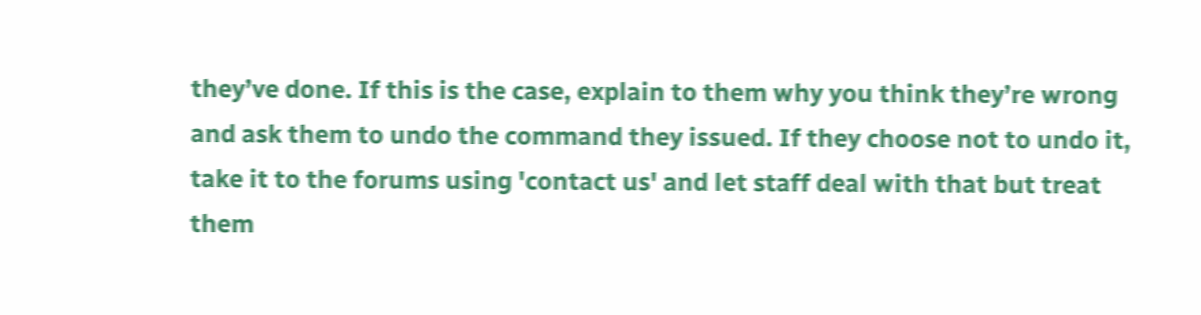they’ve done. If this is the case, explain to them why you think they’re wrong and ask them to undo the command they issued. If they choose not to undo it, take it to the forums using 'contact us' and let staff deal with that but treat them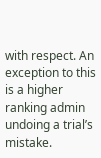with respect. An exception to this is a higher ranking admin undoing a trial’s mistake.